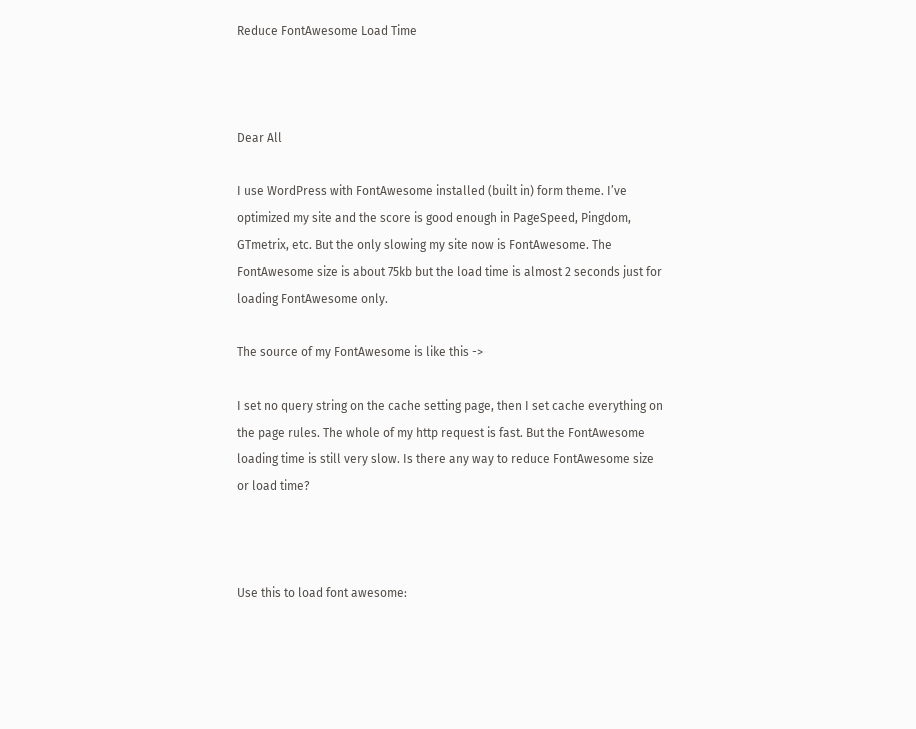Reduce FontAwesome Load Time



Dear All

I use WordPress with FontAwesome installed (built in) form theme. I’ve optimized my site and the score is good enough in PageSpeed, Pingdom, GTmetrix, etc. But the only slowing my site now is FontAwesome. The FontAwesome size is about 75kb but the load time is almost 2 seconds just for loading FontAwesome only.

The source of my FontAwesome is like this ->

I set no query string on the cache setting page, then I set cache everything on the page rules. The whole of my http request is fast. But the FontAwesome loading time is still very slow. Is there any way to reduce FontAwesome size or load time?



Use this to load font awesome: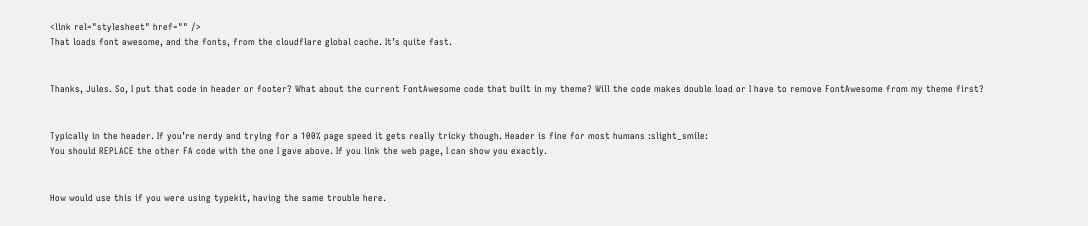<link rel="stylesheet" href="" />
That loads font awesome, and the fonts, from the cloudflare global cache. It’s quite fast.


Thanks, Jules. So, I put that code in header or footer? What about the current FontAwesome code that built in my theme? Will the code makes double load or I have to remove FontAwesome from my theme first?


Typically in the header. If you’re nerdy and trying for a 100% page speed it gets really tricky though. Header is fine for most humans :slight_smile:
You should REPLACE the other FA code with the one I gave above. If you link the web page, I can show you exactly.


How would use this if you were using typekit, having the same trouble here.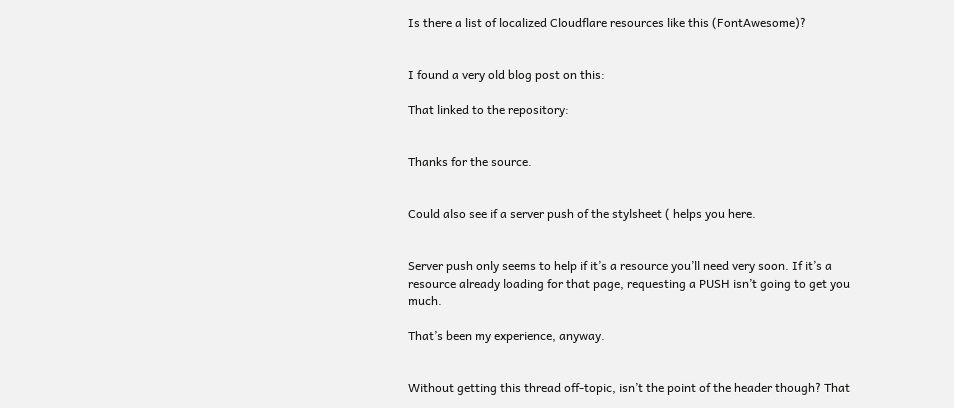Is there a list of localized Cloudflare resources like this (FontAwesome)?


I found a very old blog post on this:

That linked to the repository:


Thanks for the source.


Could also see if a server push of the stylsheet ( helps you here.


Server push only seems to help if it’s a resource you’ll need very soon. If it’s a resource already loading for that page, requesting a PUSH isn’t going to get you much.

That’s been my experience, anyway.


Without getting this thread off-topic, isn’t the point of the header though? That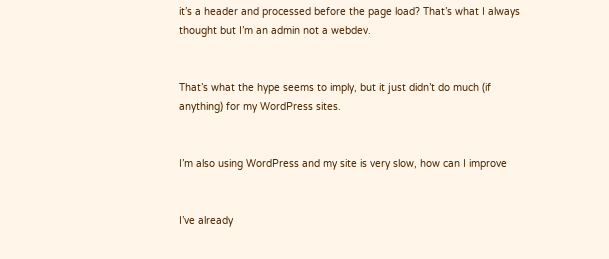it’s a header and processed before the page load? That’s what I always thought but I’m an admin not a webdev.


That’s what the hype seems to imply, but it just didn’t do much (if anything) for my WordPress sites.


I’m also using WordPress and my site is very slow, how can I improve


I’ve already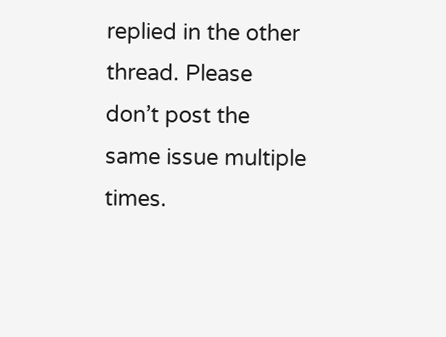replied in the other thread. Please don’t post the same issue multiple times.